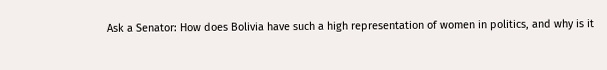Ask a Senator: How does Bolivia have such a high representation of women in politics, and why is it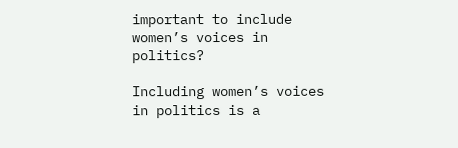important to include women’s voices in politics?

Including women’s voices in politics is a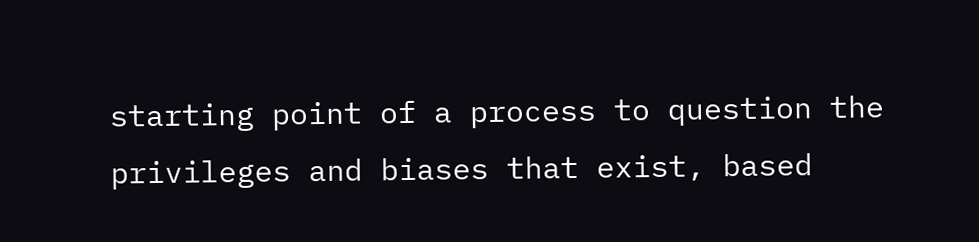starting point of a process to question the privileges and biases that exist, based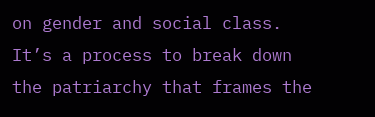on gender and social class. It’s a process to break down the patriarchy that frames the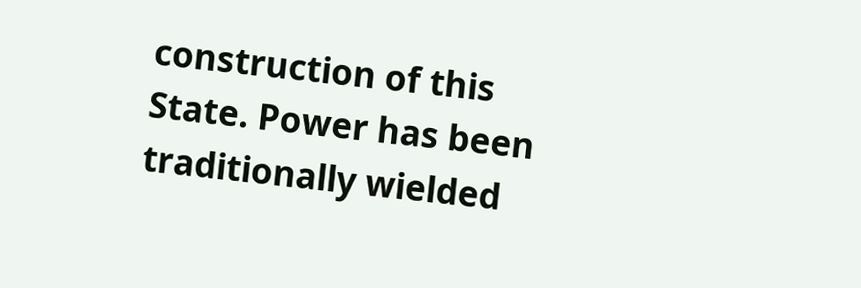construction of this State. Power has been traditionally wielded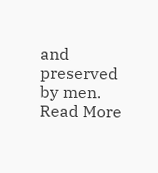and preserved by men. Read More